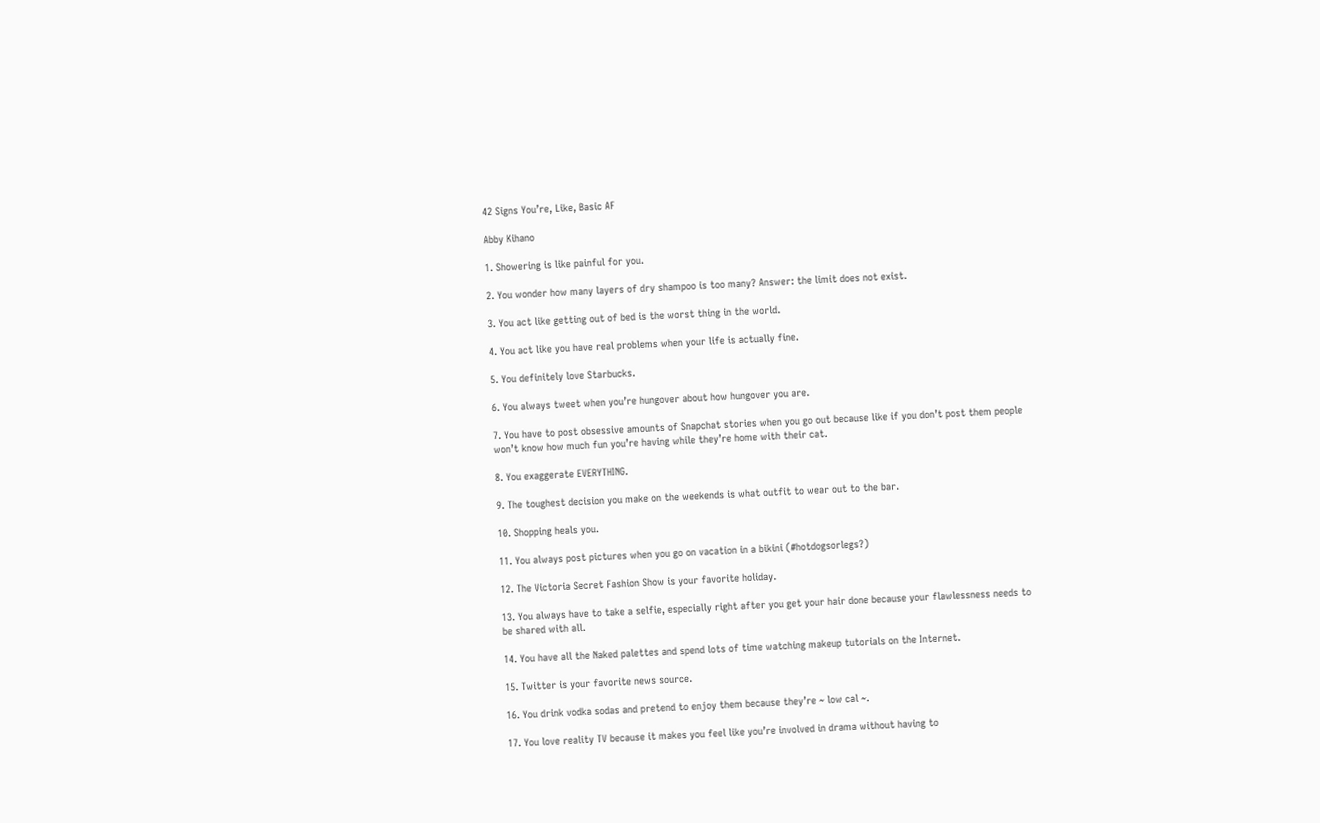42 Signs You’re, Like, Basic AF

Abby Kihano

1. Showering is like painful for you.

2. You wonder how many layers of dry shampoo is too many? Answer: the limit does not exist.

3. You act like getting out of bed is the worst thing in the world.

4. You act like you have real problems when your life is actually fine.

5. You definitely love Starbucks.

6. You always tweet when you’re hungover about how hungover you are.

7. You have to post obsessive amounts of Snapchat stories when you go out because like if you don’t post them people won’t know how much fun you’re having while they’re home with their cat.

8. You exaggerate EVERYTHING.

9. The toughest decision you make on the weekends is what outfit to wear out to the bar.

10. Shopping heals you.

11. You always post pictures when you go on vacation in a bikini (#hotdogsorlegs?)

12. The Victoria Secret Fashion Show is your favorite holiday.

13. You always have to take a selfie, especially right after you get your hair done because your flawlessness needs to be shared with all.

14. You have all the Naked palettes and spend lots of time watching makeup tutorials on the Internet.

15. Twitter is your favorite news source.

16. You drink vodka sodas and pretend to enjoy them because they’re ~ low cal ~.

17. You love reality TV because it makes you feel like you’re involved in drama without having to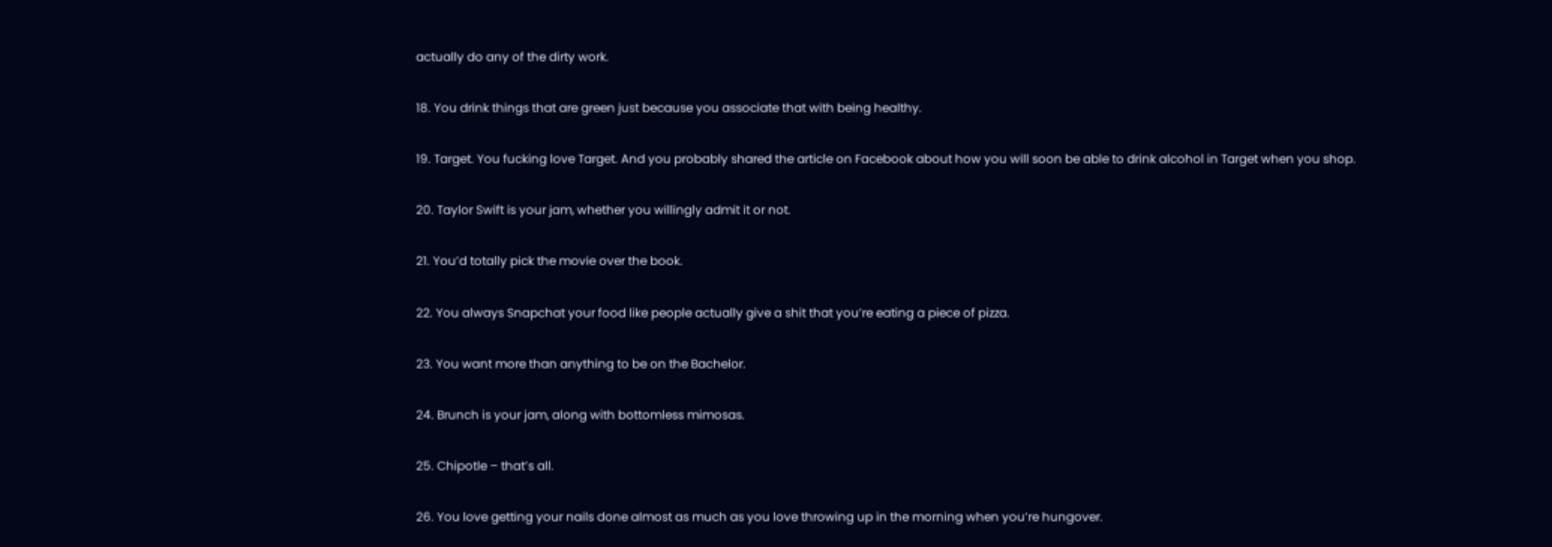actually do any of the dirty work.

18. You drink things that are green just because you associate that with being healthy.

19. Target. You fucking love Target. And you probably shared the article on Facebook about how you will soon be able to drink alcohol in Target when you shop.

20. Taylor Swift is your jam, whether you willingly admit it or not.

21. You’d totally pick the movie over the book.

22. You always Snapchat your food like people actually give a shit that you’re eating a piece of pizza.

23. You want more than anything to be on the Bachelor.

24. Brunch is your jam, along with bottomless mimosas.

25. Chipotle – that’s all.

26. You love getting your nails done almost as much as you love throwing up in the morning when you’re hungover.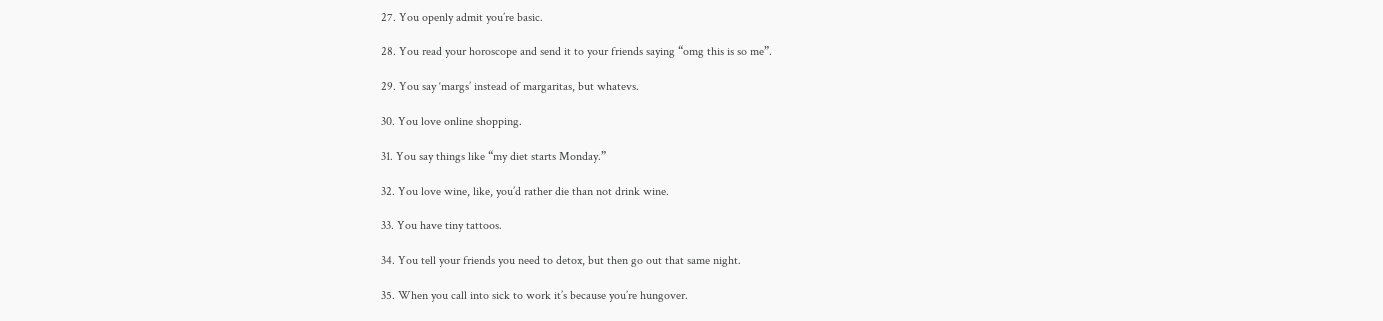27. You openly admit you’re basic.

28. You read your horoscope and send it to your friends saying “omg this is so me”.

29. You say ‘margs’ instead of margaritas, but whatevs.

30. You love online shopping.

31. You say things like “my diet starts Monday.”

32. You love wine, like, you’d rather die than not drink wine.

33. You have tiny tattoos.

34. You tell your friends you need to detox, but then go out that same night.

35. When you call into sick to work it’s because you’re hungover.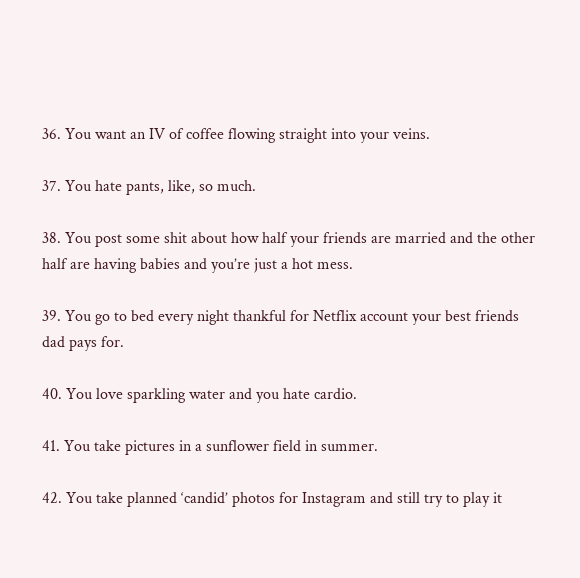36. You want an IV of coffee flowing straight into your veins.

37. You hate pants, like, so much.

38. You post some shit about how half your friends are married and the other half are having babies and you’re just a hot mess.

39. You go to bed every night thankful for Netflix account your best friends dad pays for.

40. You love sparkling water and you hate cardio.

41. You take pictures in a sunflower field in summer.

42. You take planned ‘candid’ photos for Instagram and still try to play it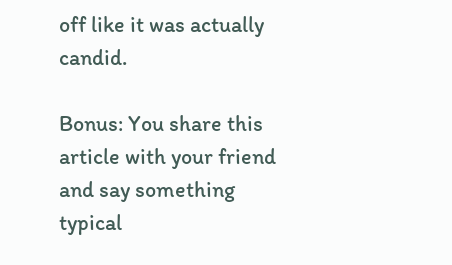off like it was actually candid.

Bonus: You share this article with your friend and say something typical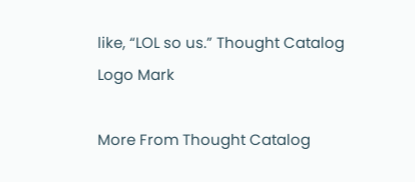like, “LOL so us.” Thought Catalog Logo Mark

More From Thought Catalog